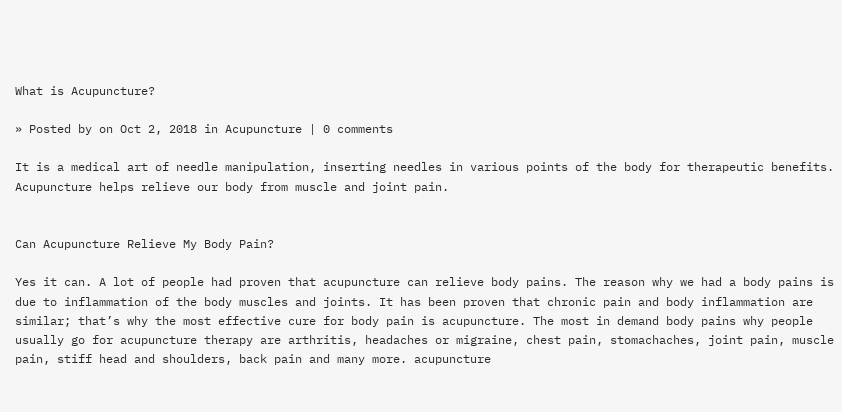What is Acupuncture?

» Posted by on Oct 2, 2018 in Acupuncture | 0 comments

It is a medical art of needle manipulation, inserting needles in various points of the body for therapeutic benefits. Acupuncture helps relieve our body from muscle and joint pain.


Can Acupuncture Relieve My Body Pain?

Yes it can. A lot of people had proven that acupuncture can relieve body pains. The reason why we had a body pains is due to inflammation of the body muscles and joints. It has been proven that chronic pain and body inflammation are similar; that’s why the most effective cure for body pain is acupuncture. The most in demand body pains why people usually go for acupuncture therapy are arthritis, headaches or migraine, chest pain, stomachaches, joint pain, muscle pain, stiff head and shoulders, back pain and many more. acupuncture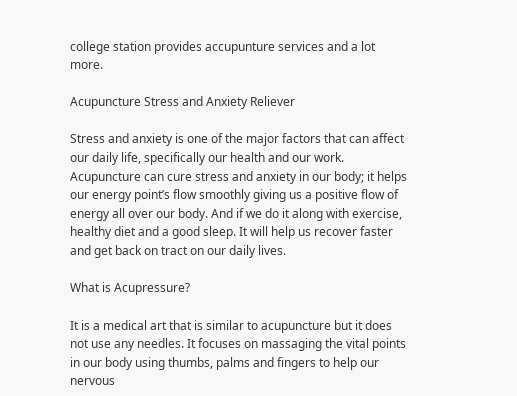college station provides accupunture services and a lot more.

Acupuncture Stress and Anxiety Reliever

Stress and anxiety is one of the major factors that can affect our daily life, specifically our health and our work. Acupuncture can cure stress and anxiety in our body; it helps our energy point’s flow smoothly giving us a positive flow of energy all over our body. And if we do it along with exercise, healthy diet and a good sleep. It will help us recover faster and get back on tract on our daily lives.

What is Acupressure?

It is a medical art that is similar to acupuncture but it does not use any needles. It focuses on massaging the vital points in our body using thumbs, palms and fingers to help our nervous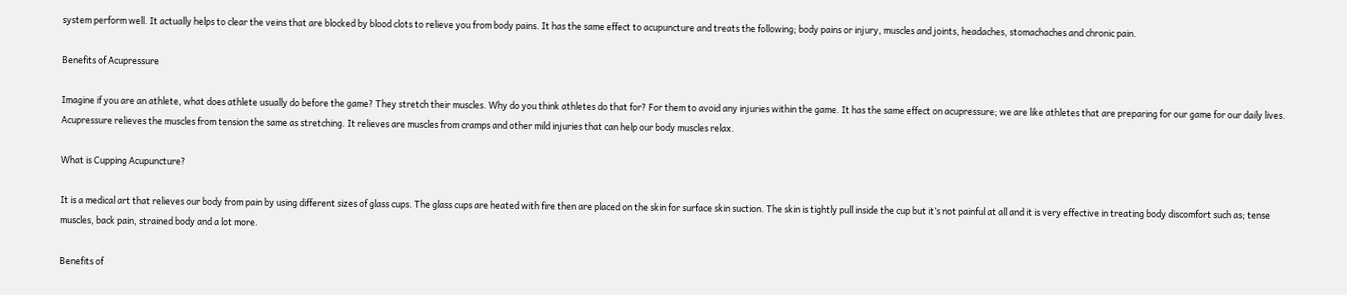system perform well. It actually helps to clear the veins that are blocked by blood clots to relieve you from body pains. It has the same effect to acupuncture and treats the following; body pains or injury, muscles and joints, headaches, stomachaches and chronic pain.

Benefits of Acupressure

Imagine if you are an athlete, what does athlete usually do before the game? They stretch their muscles. Why do you think athletes do that for? For them to avoid any injuries within the game. It has the same effect on acupressure; we are like athletes that are preparing for our game for our daily lives. Acupressure relieves the muscles from tension the same as stretching. It relieves are muscles from cramps and other mild injuries that can help our body muscles relax.

What is Cupping Acupuncture?

It is a medical art that relieves our body from pain by using different sizes of glass cups. The glass cups are heated with fire then are placed on the skin for surface skin suction. The skin is tightly pull inside the cup but it’s not painful at all and it is very effective in treating body discomfort such as; tense muscles, back pain, strained body and a lot more.

Benefits of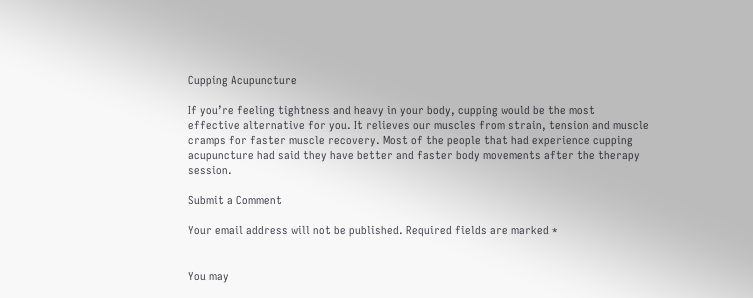Cupping Acupuncture

If you’re feeling tightness and heavy in your body, cupping would be the most effective alternative for you. It relieves our muscles from strain, tension and muscle cramps for faster muscle recovery. Most of the people that had experience cupping acupuncture had said they have better and faster body movements after the therapy session.

Submit a Comment

Your email address will not be published. Required fields are marked *


You may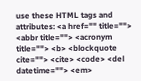use these HTML tags and attributes: <a href="" title=""> <abbr title=""> <acronym title=""> <b> <blockquote cite=""> <cite> <code> <del datetime=""> <em>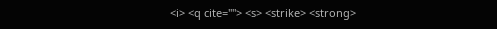<i> <q cite=""> <s> <strike> <strong>